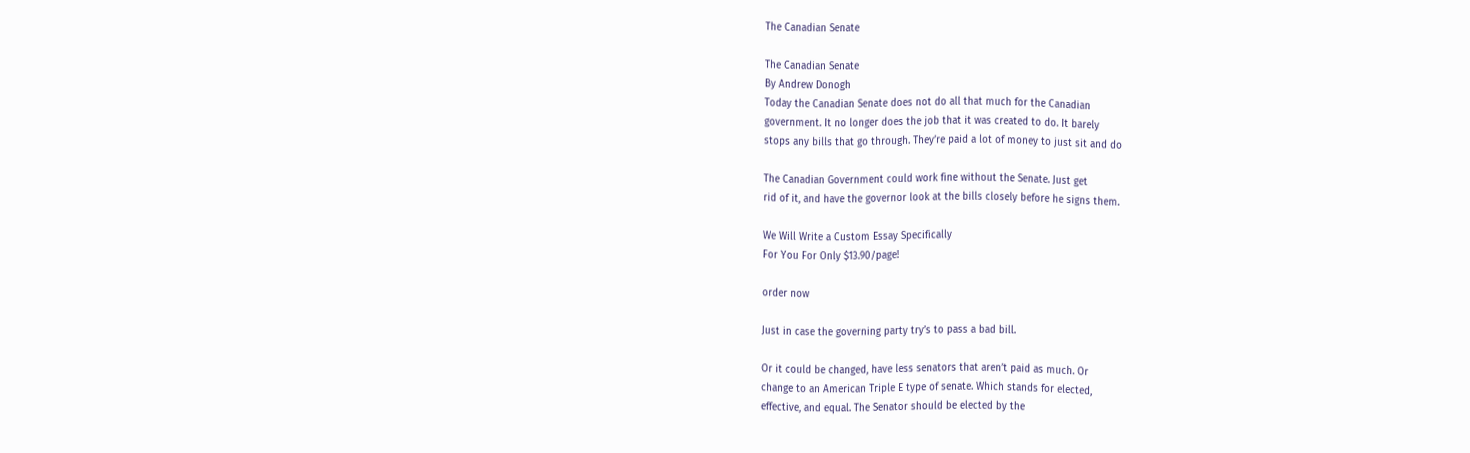The Canadian Senate

The Canadian Senate
By Andrew Donogh
Today the Canadian Senate does not do all that much for the Canadian
government. It no longer does the job that it was created to do. It barely
stops any bills that go through. They’re paid a lot of money to just sit and do

The Canadian Government could work fine without the Senate. Just get
rid of it, and have the governor look at the bills closely before he signs them.

We Will Write a Custom Essay Specifically
For You For Only $13.90/page!

order now

Just in case the governing party try’s to pass a bad bill.

Or it could be changed, have less senators that aren’t paid as much. Or
change to an American Triple E type of senate. Which stands for elected,
effective, and equal. The Senator should be elected by the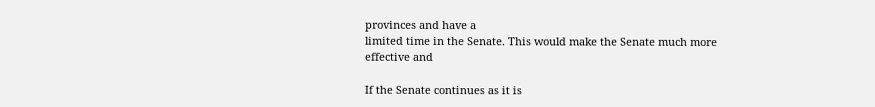provinces and have a
limited time in the Senate. This would make the Senate much more effective and

If the Senate continues as it is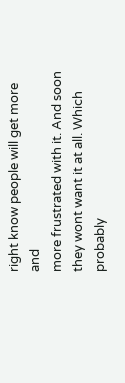right know people will get more and
more frustrated with it. And soon they wont want it at all. Which probably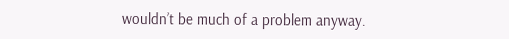wouldn’t be much of a problem anyway.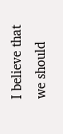I believe that we should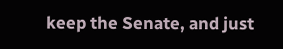keep the Senate, and just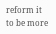reform it to be more